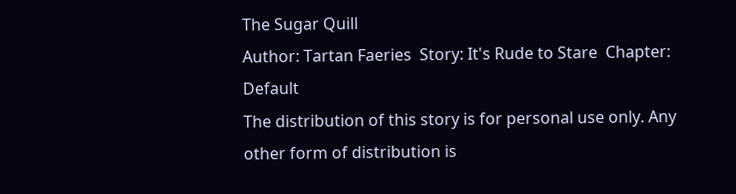The Sugar Quill
Author: Tartan Faeries  Story: It's Rude to Stare  Chapter: Default
The distribution of this story is for personal use only. Any other form of distribution is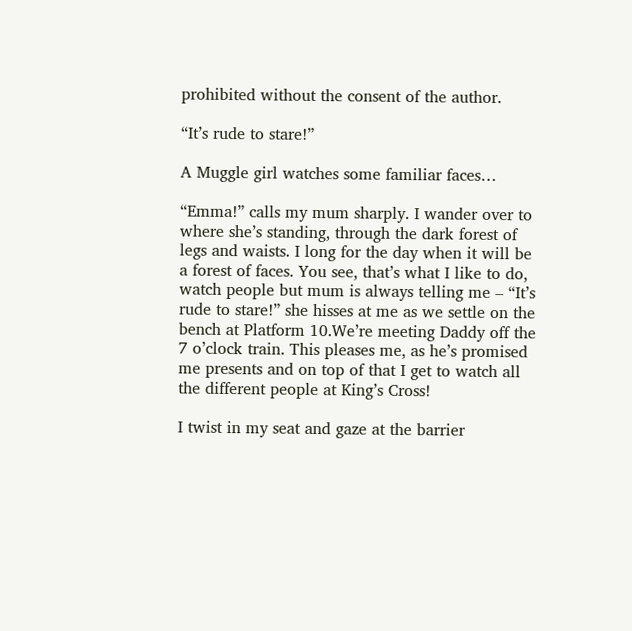prohibited without the consent of the author.

“It’s rude to stare!”

A Muggle girl watches some familiar faces…

“Emma!” calls my mum sharply. I wander over to where she’s standing, through the dark forest of legs and waists. I long for the day when it will be a forest of faces. You see, that’s what I like to do, watch people but mum is always telling me – “It’s rude to stare!” she hisses at me as we settle on the bench at Platform 10.We’re meeting Daddy off the 7 o’clock train. This pleases me, as he’s promised me presents and on top of that I get to watch all the different people at King’s Cross!

I twist in my seat and gaze at the barrier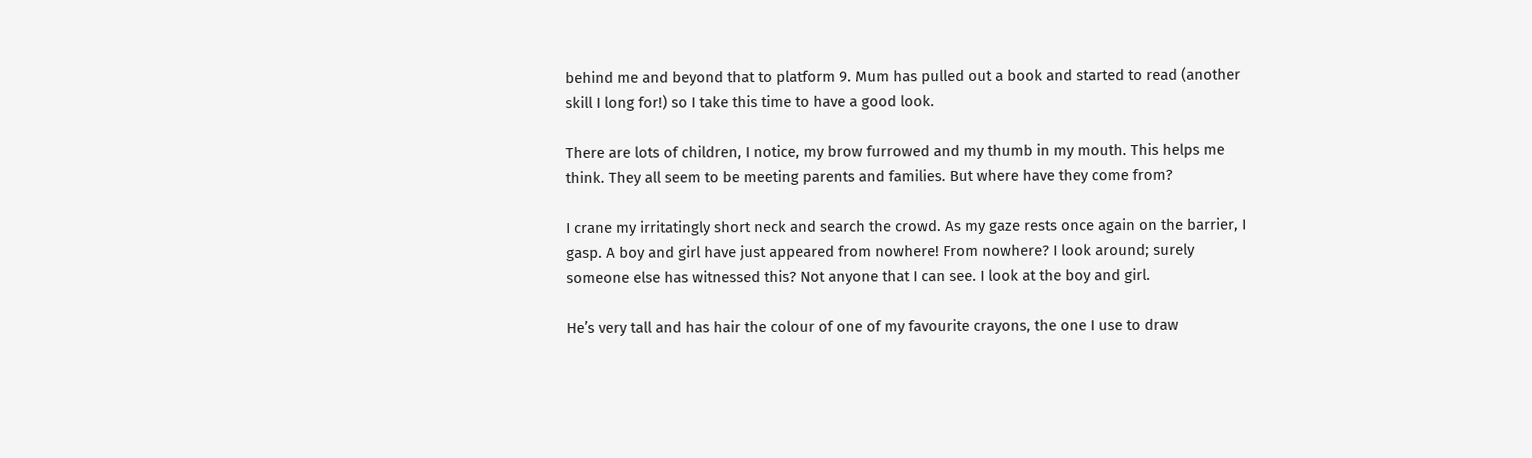behind me and beyond that to platform 9. Mum has pulled out a book and started to read (another skill I long for!) so I take this time to have a good look.

There are lots of children, I notice, my brow furrowed and my thumb in my mouth. This helps me think. They all seem to be meeting parents and families. But where have they come from?

I crane my irritatingly short neck and search the crowd. As my gaze rests once again on the barrier, I gasp. A boy and girl have just appeared from nowhere! From nowhere? I look around; surely someone else has witnessed this? Not anyone that I can see. I look at the boy and girl.

He’s very tall and has hair the colour of one of my favourite crayons, the one I use to draw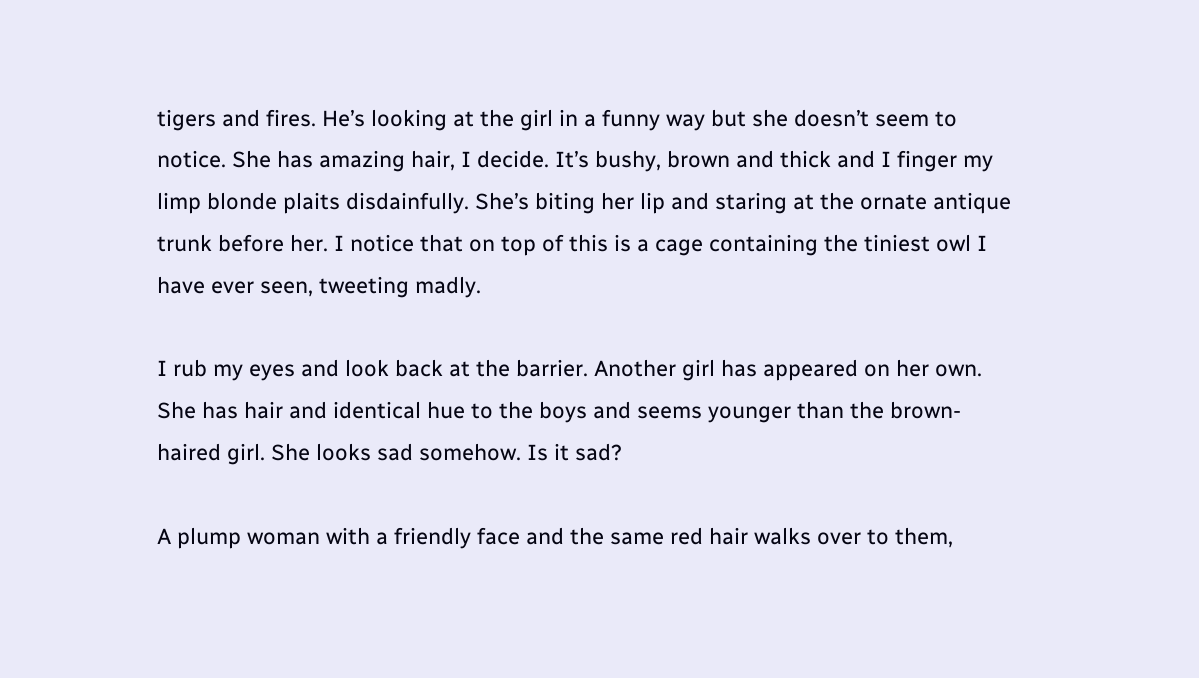tigers and fires. He’s looking at the girl in a funny way but she doesn’t seem to notice. She has amazing hair, I decide. It’s bushy, brown and thick and I finger my limp blonde plaits disdainfully. She’s biting her lip and staring at the ornate antique trunk before her. I notice that on top of this is a cage containing the tiniest owl I have ever seen, tweeting madly.

I rub my eyes and look back at the barrier. Another girl has appeared on her own. She has hair and identical hue to the boys and seems younger than the brown-haired girl. She looks sad somehow. Is it sad?

A plump woman with a friendly face and the same red hair walks over to them,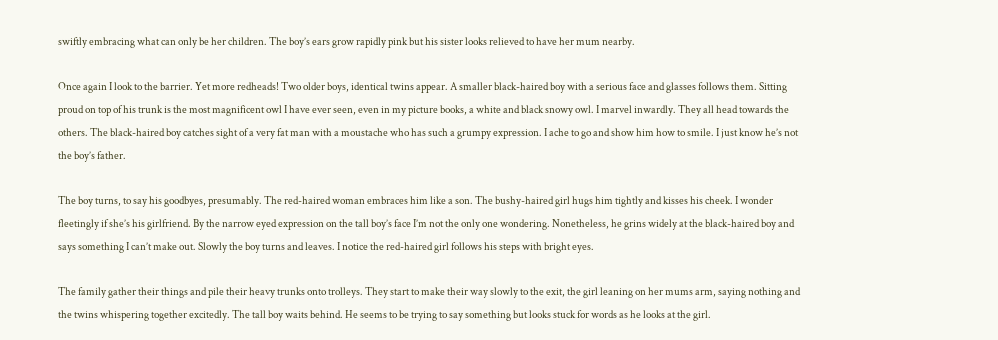swiftly embracing what can only be her children. The boy’s ears grow rapidly pink but his sister looks relieved to have her mum nearby.

Once again I look to the barrier. Yet more redheads! Two older boys, identical twins appear. A smaller black-haired boy with a serious face and glasses follows them. Sitting proud on top of his trunk is the most magnificent owl I have ever seen, even in my picture books, a white and black snowy owl. I marvel inwardly. They all head towards the others. The black-haired boy catches sight of a very fat man with a moustache who has such a grumpy expression. I ache to go and show him how to smile. I just know he’s not the boy’s father.

The boy turns, to say his goodbyes, presumably. The red-haired woman embraces him like a son. The bushy-haired girl hugs him tightly and kisses his cheek. I wonder fleetingly if she’s his girlfriend. By the narrow eyed expression on the tall boy’s face I’m not the only one wondering. Nonetheless, he grins widely at the black-haired boy and says something I can’t make out. Slowly the boy turns and leaves. I notice the red-haired girl follows his steps with bright eyes.

The family gather their things and pile their heavy trunks onto trolleys. They start to make their way slowly to the exit, the girl leaning on her mums arm, saying nothing and the twins whispering together excitedly. The tall boy waits behind. He seems to be trying to say something but looks stuck for words as he looks at the girl.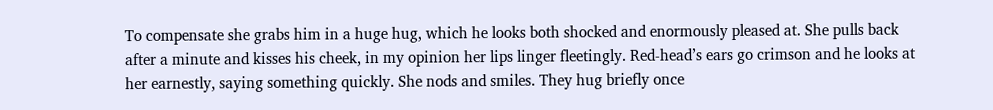To compensate she grabs him in a huge hug, which he looks both shocked and enormously pleased at. She pulls back after a minute and kisses his cheek, in my opinion her lips linger fleetingly. Red-head’s ears go crimson and he looks at her earnestly, saying something quickly. She nods and smiles. They hug briefly once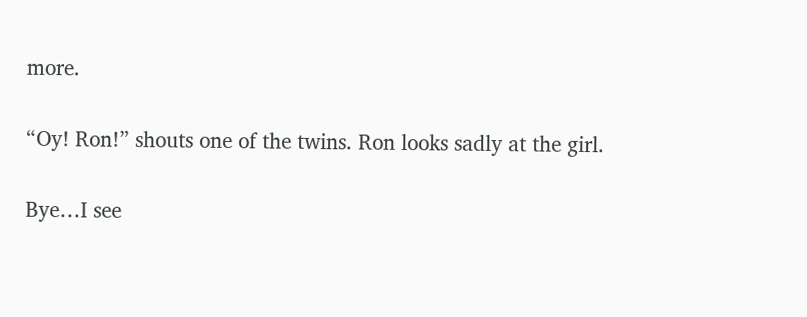more.

“Oy! Ron!” shouts one of the twins. Ron looks sadly at the girl.

Bye…I see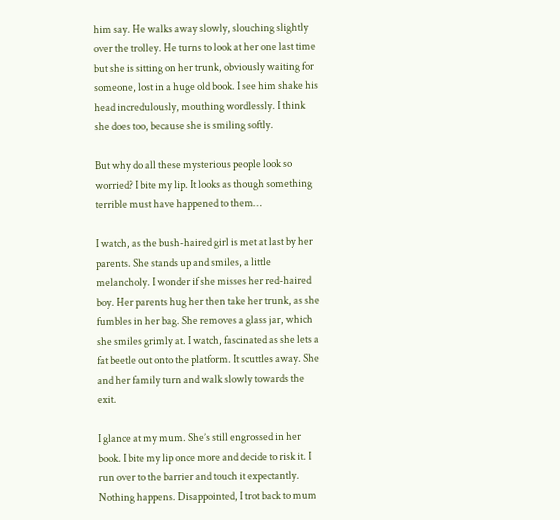him say. He walks away slowly, slouching slightly over the trolley. He turns to look at her one last time but she is sitting on her trunk, obviously waiting for someone, lost in a huge old book. I see him shake his head incredulously, mouthing wordlessly. I think she does too, because she is smiling softly.

But why do all these mysterious people look so worried? I bite my lip. It looks as though something terrible must have happened to them…

I watch, as the bush-haired girl is met at last by her parents. She stands up and smiles, a little melancholy. I wonder if she misses her red-haired boy. Her parents hug her then take her trunk, as she fumbles in her bag. She removes a glass jar, which she smiles grimly at. I watch, fascinated as she lets a fat beetle out onto the platform. It scuttles away. She and her family turn and walk slowly towards the exit.

I glance at my mum. She’s still engrossed in her book. I bite my lip once more and decide to risk it. I run over to the barrier and touch it expectantly. Nothing happens. Disappointed, I trot back to mum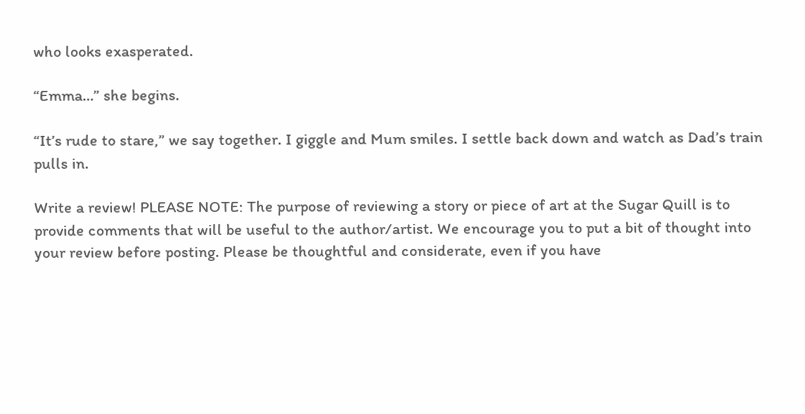who looks exasperated.

“Emma…” she begins.

“It’s rude to stare,” we say together. I giggle and Mum smiles. I settle back down and watch as Dad’s train pulls in.

Write a review! PLEASE NOTE: The purpose of reviewing a story or piece of art at the Sugar Quill is to provide comments that will be useful to the author/artist. We encourage you to put a bit of thought into your review before posting. Please be thoughtful and considerate, even if you have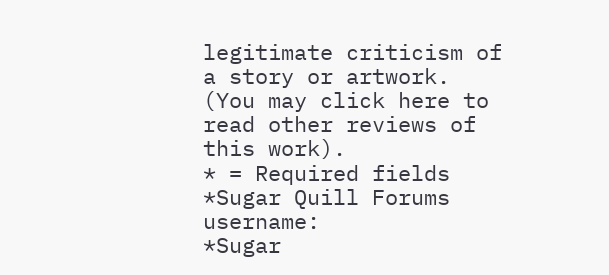legitimate criticism of a story or artwork. (You may click here to read other reviews of this work).
* = Required fields
*Sugar Quill Forums username:
*Sugar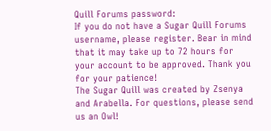Quill Forums password:
If you do not have a Sugar Quill Forums username, please register. Bear in mind that it may take up to 72 hours for your account to be approved. Thank you for your patience!
The Sugar Quill was created by Zsenya and Arabella. For questions, please send us an Owl!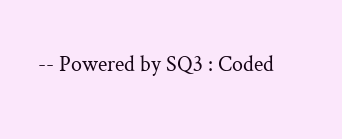-- Powered by SQ3 : Coded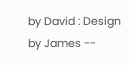by David : Design by James --